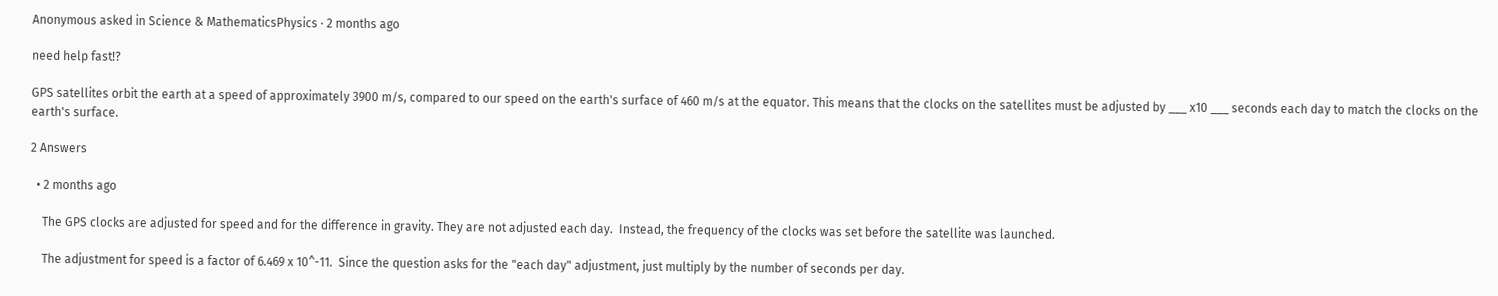Anonymous asked in Science & MathematicsPhysics · 2 months ago

need help fast!?

GPS satellites orbit the earth at a speed of approximately 3900 m/s, compared to our speed on the earth's surface of 460 m/s at the equator. This means that the clocks on the satellites must be adjusted by ___ x10 ___ seconds each day to match the clocks on the earth's surface.

2 Answers

  • 2 months ago

    The GPS clocks are adjusted for speed and for the difference in gravity. They are not adjusted each day.  Instead, the frequency of the clocks was set before the satellite was launched.

    The adjustment for speed is a factor of 6.469 x 10^-11.  Since the question asks for the "each day" adjustment, just multiply by the number of seconds per day.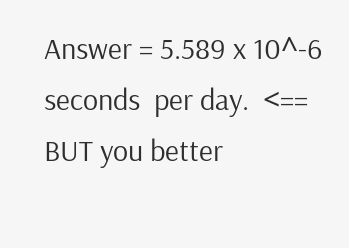Answer = 5.589 x 10^-6 seconds  per day.  <== BUT you better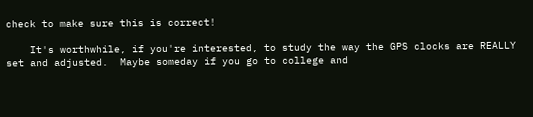check to make sure this is correct!

    It's worthwhile, if you're interested, to study the way the GPS clocks are REALLY set and adjusted.  Maybe someday if you go to college and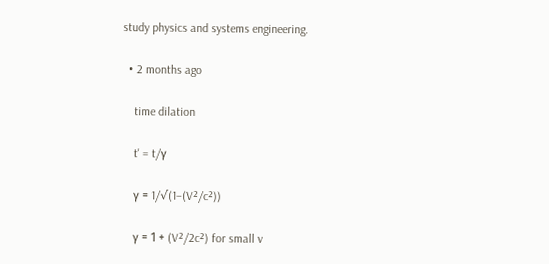study physics and systems engineering.

  • 2 months ago

    time dilation

    t' = t/γ

    γ = 1/√(1–(V²/c²))

    γ = 1 + (V²/2c²) for small v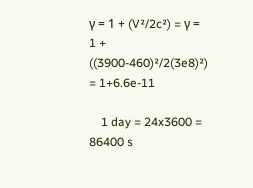γ = 1 + (V²/2c²) = γ = 1 + ((3900-460)²/2(3e8)²) = 1+6.6e-11

    1 day = 24x3600 = 86400 s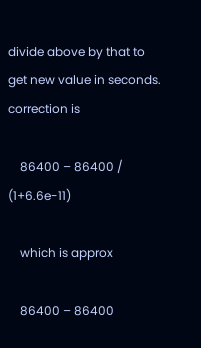divide above by that to get new value in seconds. correction is

    86400 – 86400 / (1+6.6e-11)

    which is approx

    86400 – 86400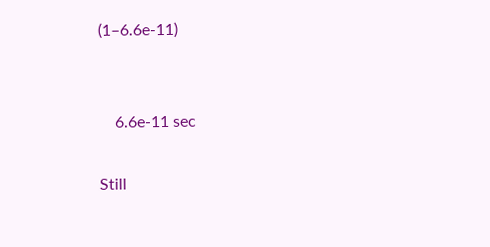(1–6.6e-11)


    6.6e-11 sec

Still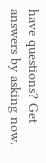have questions? Get answers by asking now.